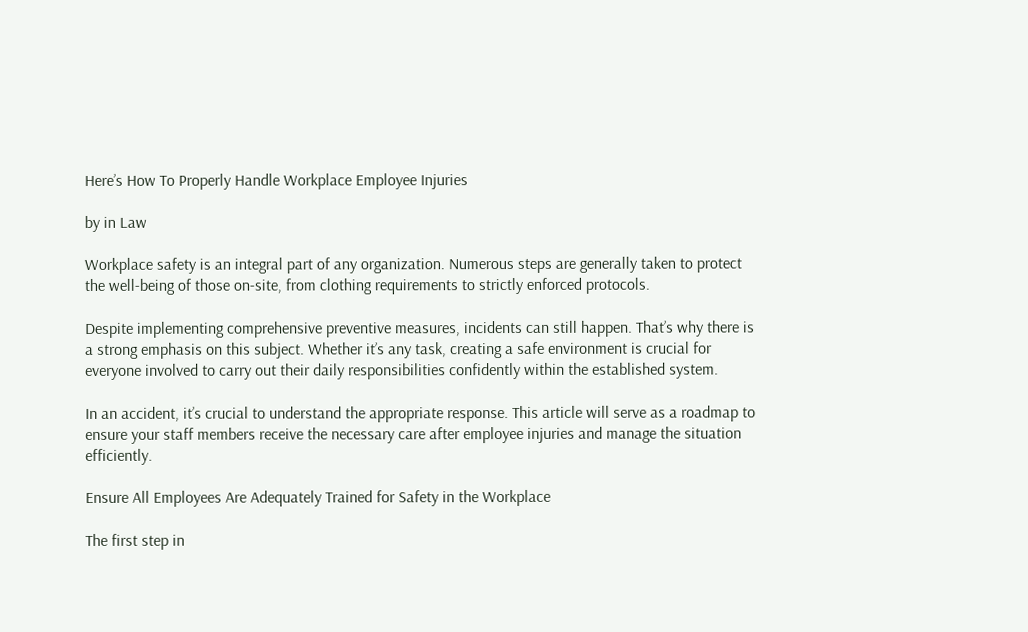Here’s How To Properly Handle Workplace Employee Injuries

by in Law

Workplace safety is an integral part of any organization. Numerous steps are generally taken to protect the well-being of those on-site, from clothing requirements to strictly enforced protocols.

Despite implementing comprehensive preventive measures, incidents can still happen. That’s why there is a strong emphasis on this subject. Whether it’s any task, creating a safe environment is crucial for everyone involved to carry out their daily responsibilities confidently within the established system.

In an accident, it’s crucial to understand the appropriate response. This article will serve as a roadmap to ensure your staff members receive the necessary care after employee injuries and manage the situation efficiently.

Ensure All Employees Are Adequately Trained for Safety in the Workplace

The first step in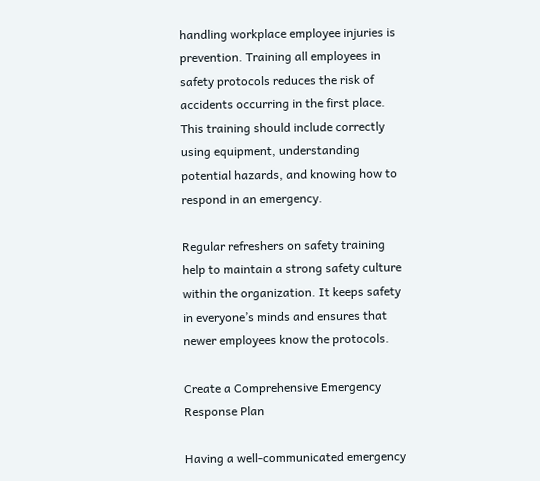handling workplace employee injuries is prevention. Training all employees in safety protocols reduces the risk of accidents occurring in the first place. This training should include correctly using equipment, understanding potential hazards, and knowing how to respond in an emergency.

Regular refreshers on safety training help to maintain a strong safety culture within the organization. It keeps safety in everyone’s minds and ensures that newer employees know the protocols.

Create a Comprehensive Emergency Response Plan

Having a well-communicated emergency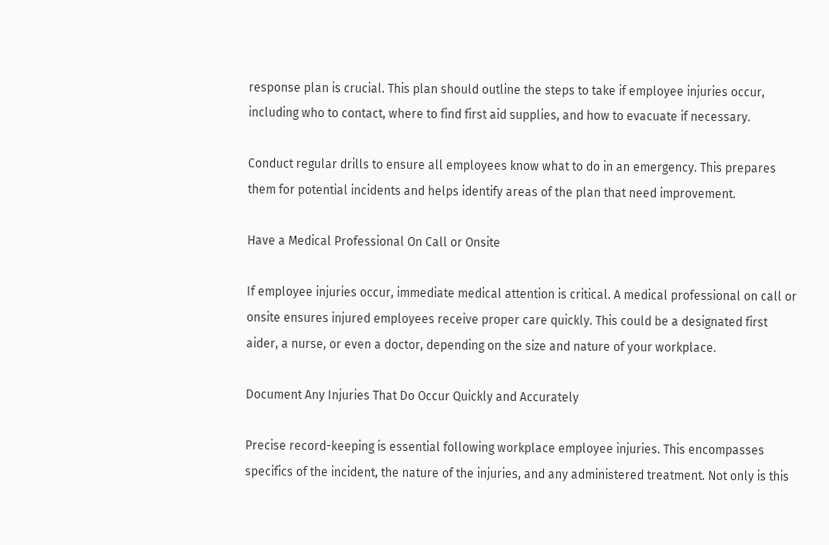response plan is crucial. This plan should outline the steps to take if employee injuries occur, including who to contact, where to find first aid supplies, and how to evacuate if necessary.

Conduct regular drills to ensure all employees know what to do in an emergency. This prepares them for potential incidents and helps identify areas of the plan that need improvement.

Have a Medical Professional On Call or Onsite

If employee injuries occur, immediate medical attention is critical. A medical professional on call or onsite ensures injured employees receive proper care quickly. This could be a designated first aider, a nurse, or even a doctor, depending on the size and nature of your workplace.

Document Any Injuries That Do Occur Quickly and Accurately

Precise record-keeping is essential following workplace employee injuries. This encompasses specifics of the incident, the nature of the injuries, and any administered treatment. Not only is this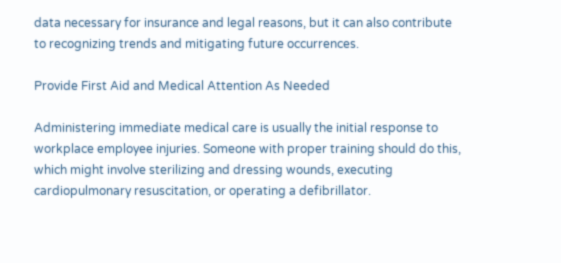data necessary for insurance and legal reasons, but it can also contribute to recognizing trends and mitigating future occurrences.

Provide First Aid and Medical Attention As Needed

Administering immediate medical care is usually the initial response to workplace employee injuries. Someone with proper training should do this, which might involve sterilizing and dressing wounds, executing cardiopulmonary resuscitation, or operating a defibrillator.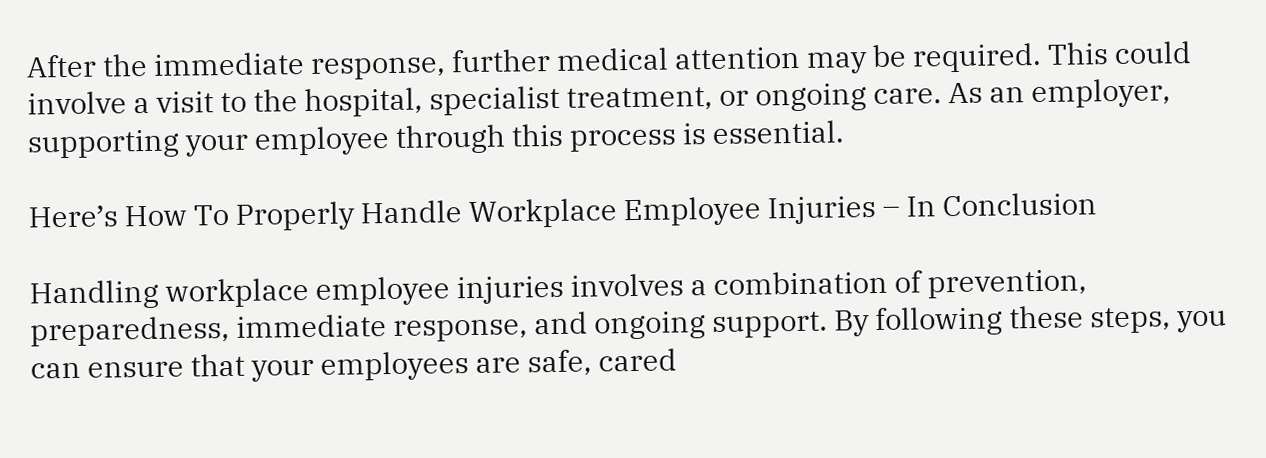After the immediate response, further medical attention may be required. This could involve a visit to the hospital, specialist treatment, or ongoing care. As an employer, supporting your employee through this process is essential.

Here’s How To Properly Handle Workplace Employee Injuries – In Conclusion

Handling workplace employee injuries involves a combination of prevention, preparedness, immediate response, and ongoing support. By following these steps, you can ensure that your employees are safe, cared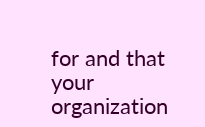for and that your organization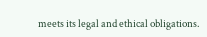meets its legal and ethical obligations.